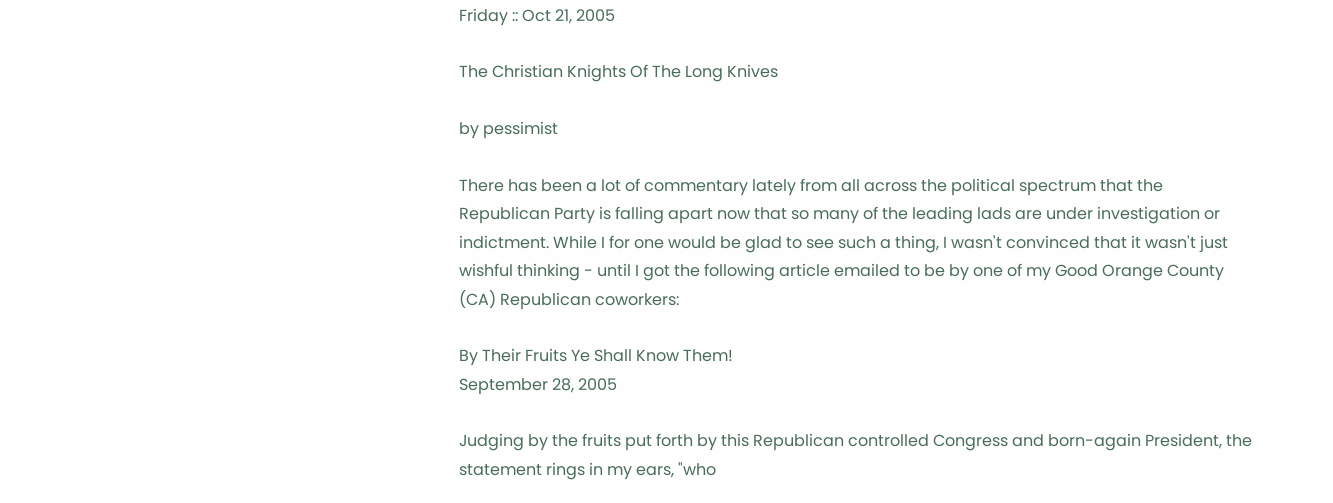Friday :: Oct 21, 2005

The Christian Knights Of The Long Knives

by pessimist

There has been a lot of commentary lately from all across the political spectrum that the Republican Party is falling apart now that so many of the leading lads are under investigation or indictment. While I for one would be glad to see such a thing, I wasn't convinced that it wasn't just wishful thinking - until I got the following article emailed to be by one of my Good Orange County (CA) Republican coworkers:

By Their Fruits Ye Shall Know Them!
September 28, 2005

Judging by the fruits put forth by this Republican controlled Congress and born-again President, the statement rings in my ears, "who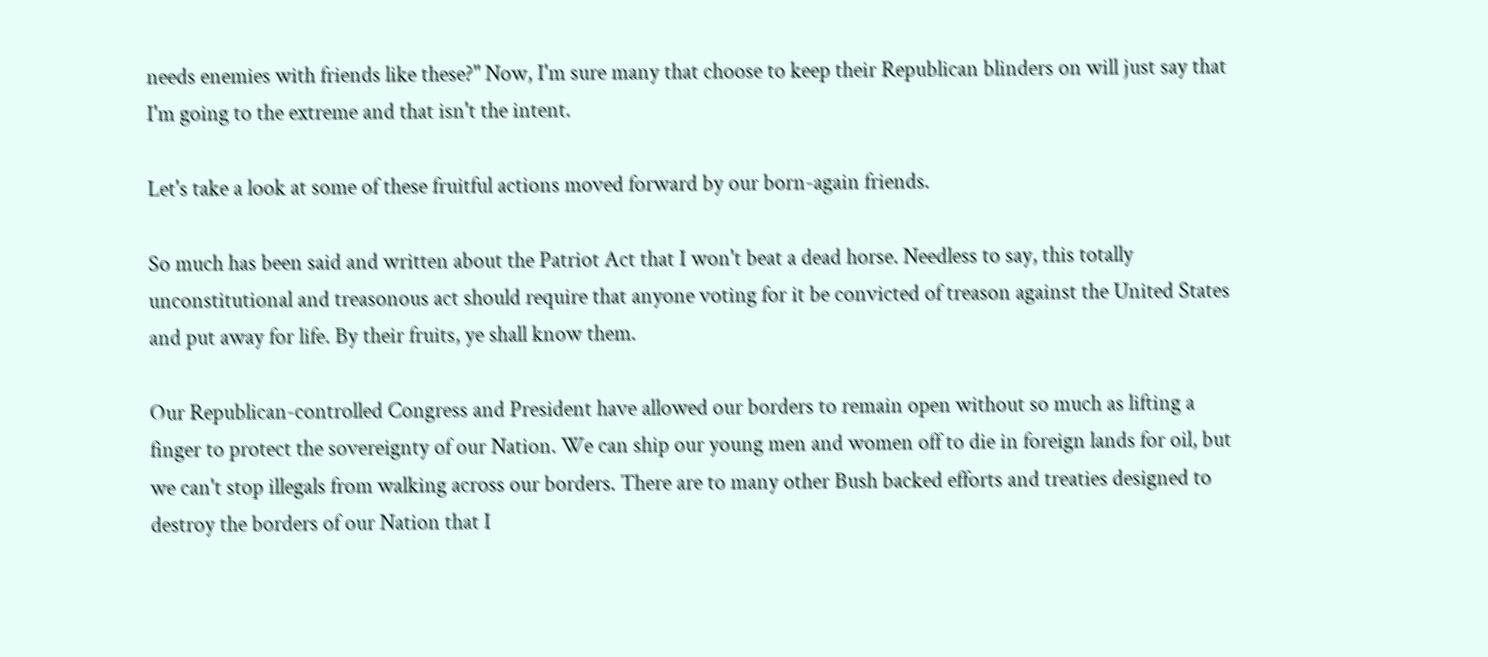needs enemies with friends like these?" Now, I'm sure many that choose to keep their Republican blinders on will just say that I'm going to the extreme and that isn't the intent.

Let's take a look at some of these fruitful actions moved forward by our born-again friends.

So much has been said and written about the Patriot Act that I won't beat a dead horse. Needless to say, this totally unconstitutional and treasonous act should require that anyone voting for it be convicted of treason against the United States and put away for life. By their fruits, ye shall know them.

Our Republican-controlled Congress and President have allowed our borders to remain open without so much as lifting a finger to protect the sovereignty of our Nation. We can ship our young men and women off to die in foreign lands for oil, but we can't stop illegals from walking across our borders. There are to many other Bush backed efforts and treaties designed to destroy the borders of our Nation that I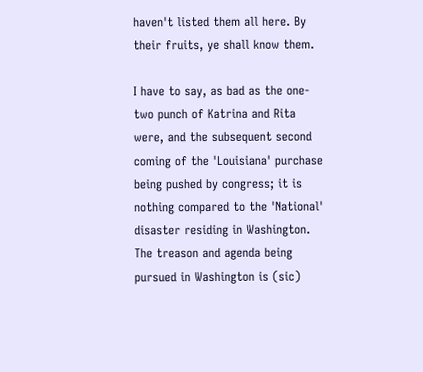haven't listed them all here. By their fruits, ye shall know them.

I have to say, as bad as the one-two punch of Katrina and Rita were, and the subsequent second coming of the 'Louisiana' purchase being pushed by congress; it is nothing compared to the 'National' disaster residing in Washington. The treason and agenda being pursued in Washington is (sic)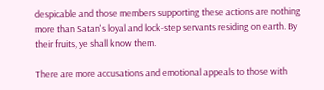despicable and those members supporting these actions are nothing more than Satan's loyal and lock-step servants residing on earth. By their fruits, ye shall know them.

There are more accusations and emotional appeals to those with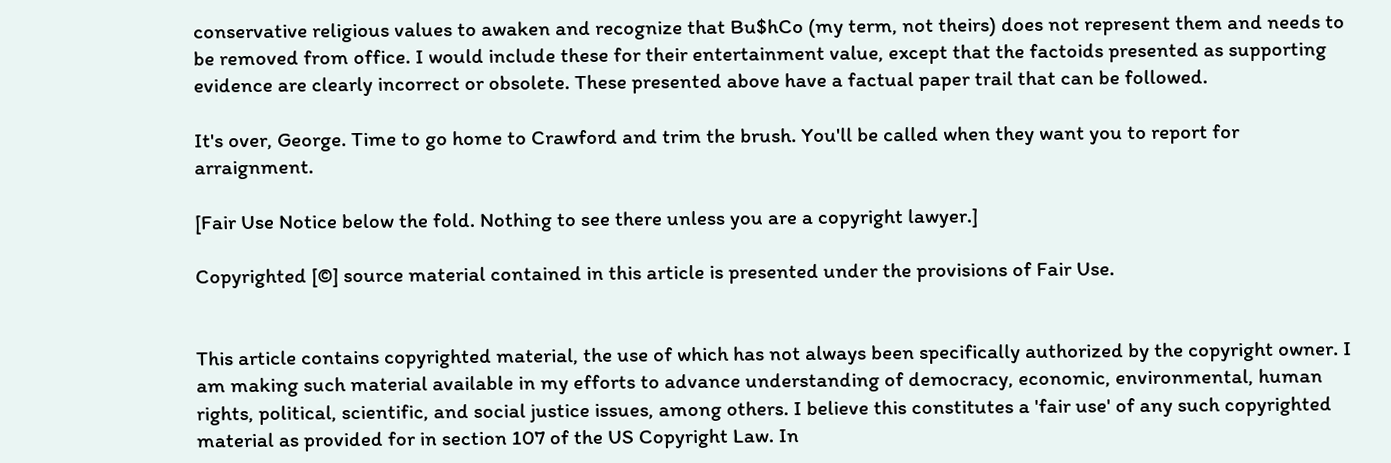conservative religious values to awaken and recognize that Bu$hCo (my term, not theirs) does not represent them and needs to be removed from office. I would include these for their entertainment value, except that the factoids presented as supporting evidence are clearly incorrect or obsolete. These presented above have a factual paper trail that can be followed.

It's over, George. Time to go home to Crawford and trim the brush. You'll be called when they want you to report for arraignment.

[Fair Use Notice below the fold. Nothing to see there unless you are a copyright lawyer.]

Copyrighted [©] source material contained in this article is presented under the provisions of Fair Use.


This article contains copyrighted material, the use of which has not always been specifically authorized by the copyright owner. I am making such material available in my efforts to advance understanding of democracy, economic, environmental, human rights, political, scientific, and social justice issues, among others. I believe this constitutes a 'fair use' of any such copyrighted material as provided for in section 107 of the US Copyright Law. In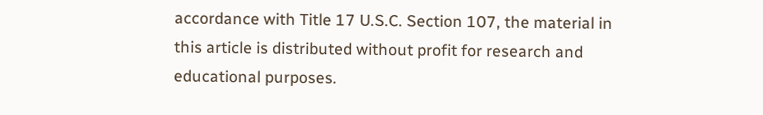accordance with Title 17 U.S.C. Section 107, the material in this article is distributed without profit for research and educational purposes.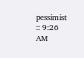pessimist :: 9:26 AM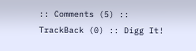:: Comments (5) :: TrackBack (0) :: Digg It!